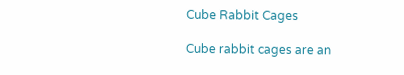Cube Rabbit Cages

Cube rabbit cages are an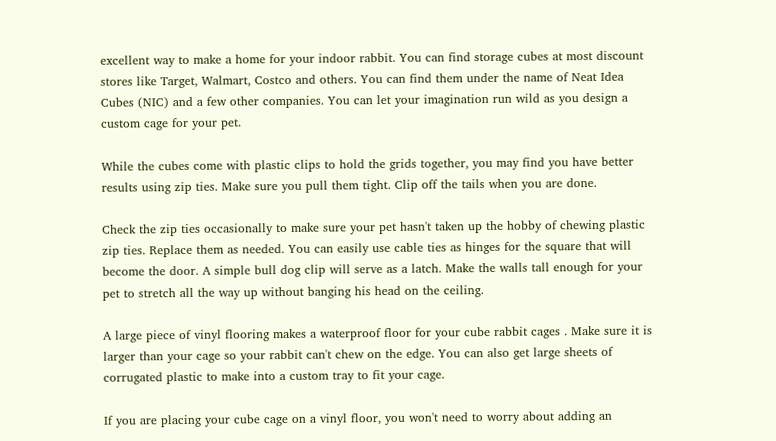excellent way to make a home for your indoor rabbit. You can find storage cubes at most discount stores like Target, Walmart, Costco and others. You can find them under the name of Neat Idea Cubes (NIC) and a few other companies. You can let your imagination run wild as you design a custom cage for your pet.

While the cubes come with plastic clips to hold the grids together, you may find you have better results using zip ties. Make sure you pull them tight. Clip off the tails when you are done.

Check the zip ties occasionally to make sure your pet hasn't taken up the hobby of chewing plastic zip ties. Replace them as needed. You can easily use cable ties as hinges for the square that will become the door. A simple bull dog clip will serve as a latch. Make the walls tall enough for your pet to stretch all the way up without banging his head on the ceiling.

A large piece of vinyl flooring makes a waterproof floor for your cube rabbit cages . Make sure it is larger than your cage so your rabbit can't chew on the edge. You can also get large sheets of corrugated plastic to make into a custom tray to fit your cage.

If you are placing your cube cage on a vinyl floor, you won't need to worry about adding an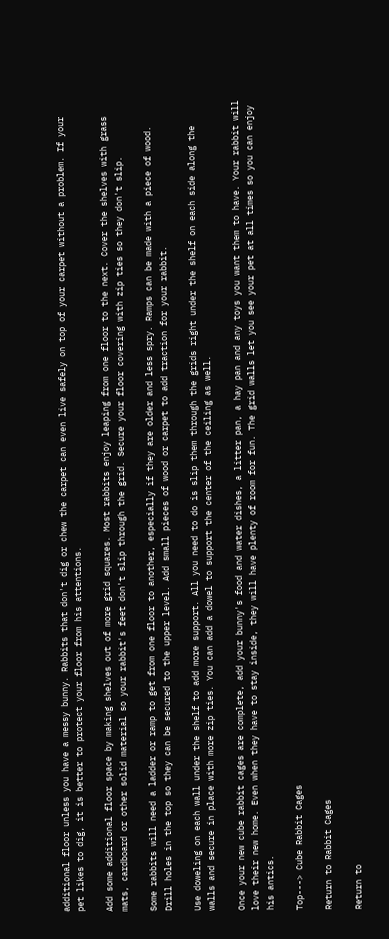additional floor unless you have a messy bunny. Rabbits that don't dig or chew the carpet can even live safely on top of your carpet without a problem. If your pet likes to dig, it is better to protect your floor from his attentions.

Add some additional floor space by making shelves out of more grid squares. Most rabbits enjoy leaping from one floor to the next. Cover the shelves with grass mats, cardboard or other solid material so your rabbit's feet don't slip through the grid. Secure your floor covering with zip ties so they don't slip.

Some rabbits will need a ladder or ramp to get from one floor to another, especially if they are older and less spry. Ramps can be made with a piece of wood. Drill holes in the top so they can be secured to the upper level. Add small pieces of wood or carpet to add traction for your rabbit.

Use doweling on each wall under the shelf to add more support. All you need to do is slip them through the grids right under the shelf on each side along the walls and secure in place with more zip ties. You can add a dowel to support the center of the ceiling as well.

Once your new cube rabbit cages are complete, add your bunny's food and water dishes, a litter pan, a hay pan and any toys you want them to have. Your rabbit will love their new home. Even when they have to stay inside, they will have plenty of room for fun. The grid walls let you see your pet at all times so you can enjoy his antics.

Top---> Cube Rabbit Cages

Return to Rabbit Cages

Return to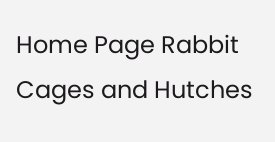Home Page Rabbit Cages and Hutches